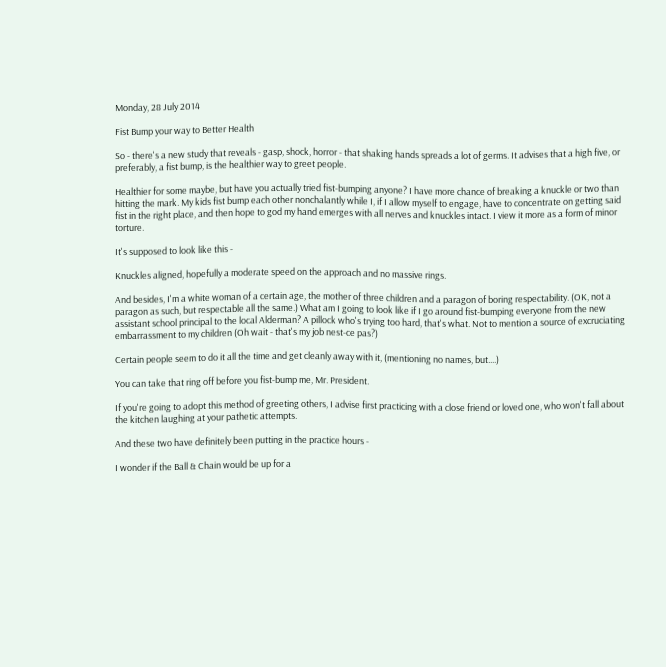Monday, 28 July 2014

Fist Bump your way to Better Health

So - there's a new study that reveals - gasp, shock, horror - that shaking hands spreads a lot of germs. It advises that a high five, or preferably, a fist bump, is the healthier way to greet people.

Healthier for some maybe, but have you actually tried fist-bumping anyone? I have more chance of breaking a knuckle or two than hitting the mark. My kids fist bump each other nonchalantly while I, if I allow myself to engage, have to concentrate on getting said fist in the right place, and then hope to god my hand emerges with all nerves and knuckles intact. I view it more as a form of minor torture.

It's supposed to look like this -

Knuckles aligned, hopefully a moderate speed on the approach and no massive rings.

And besides, I'm a white woman of a certain age, the mother of three children and a paragon of boring respectability. (OK, not a paragon as such, but respectable all the same.) What am I going to look like if I go around fist-bumping everyone from the new assistant school principal to the local Alderman? A pillock who's trying too hard, that's what. Not to mention a source of excruciating embarrassment to my children (Oh wait - that's my job nest-ce pas?)

Certain people seem to do it all the time and get cleanly away with it, (mentioning no names, but....)

You can take that ring off before you fist-bump me, Mr. President.

If you're going to adopt this method of greeting others, I advise first practicing with a close friend or loved one, who won't fall about the kitchen laughing at your pathetic attempts.

And these two have definitely been putting in the practice hours -

I wonder if the Ball & Chain would be up for a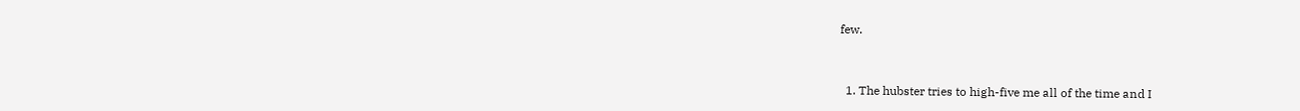few.


  1. The hubster tries to high-five me all of the time and I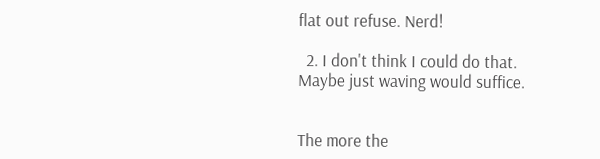flat out refuse. Nerd!

  2. I don't think I could do that. Maybe just waving would suffice.


The more the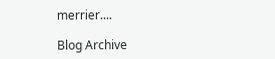merrier....

Blog Archive